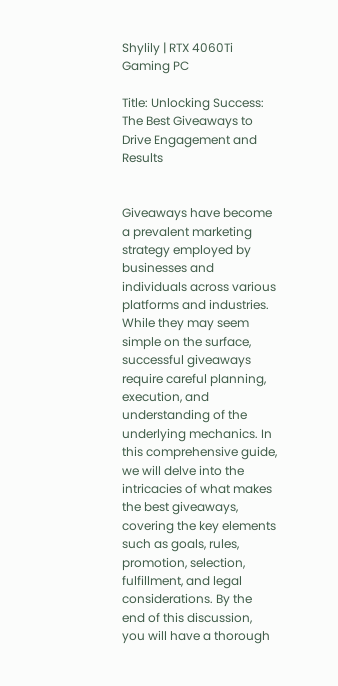Shylily | RTX 4060Ti Gaming PC

Title: Unlocking Success: The Best Giveaways to Drive Engagement and Results


Giveaways have become a prevalent marketing strategy employed by businesses and individuals across various platforms and industries. While they may seem simple on the surface, successful giveaways require careful planning, execution, and understanding of the underlying mechanics. In this comprehensive guide, we will delve into the intricacies of what makes the best giveaways, covering the key elements such as goals, rules, promotion, selection, fulfillment, and legal considerations. By the end of this discussion, you will have a thorough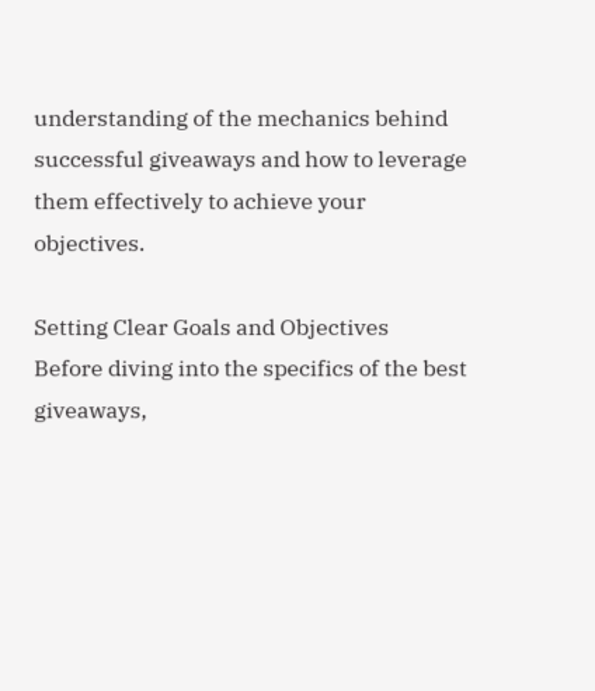understanding of the mechanics behind successful giveaways and how to leverage them effectively to achieve your objectives.

Setting Clear Goals and Objectives
Before diving into the specifics of the best giveaways,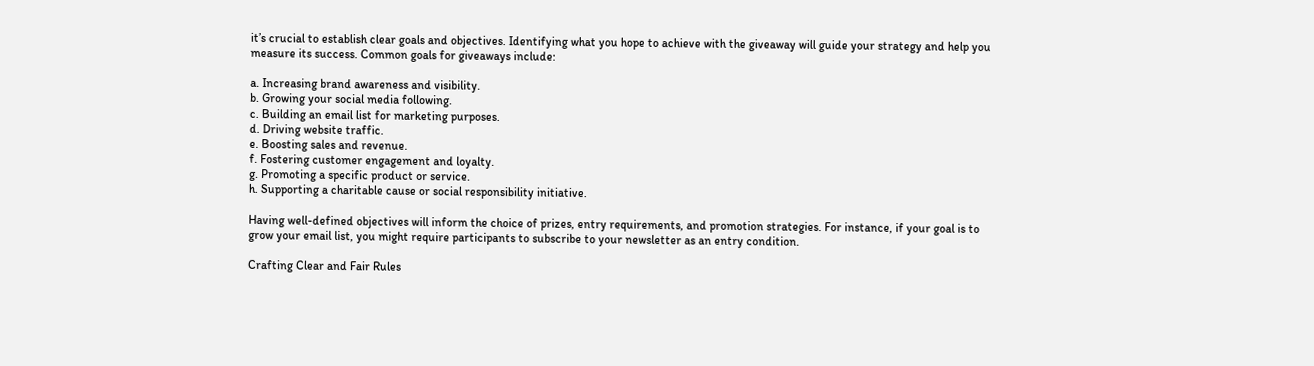it’s crucial to establish clear goals and objectives. Identifying what you hope to achieve with the giveaway will guide your strategy and help you measure its success. Common goals for giveaways include:

a. Increasing brand awareness and visibility.
b. Growing your social media following.
c. Building an email list for marketing purposes.
d. Driving website traffic.
e. Boosting sales and revenue.
f. Fostering customer engagement and loyalty.
g. Promoting a specific product or service.
h. Supporting a charitable cause or social responsibility initiative.

Having well-defined objectives will inform the choice of prizes, entry requirements, and promotion strategies. For instance, if your goal is to grow your email list, you might require participants to subscribe to your newsletter as an entry condition.

Crafting Clear and Fair Rules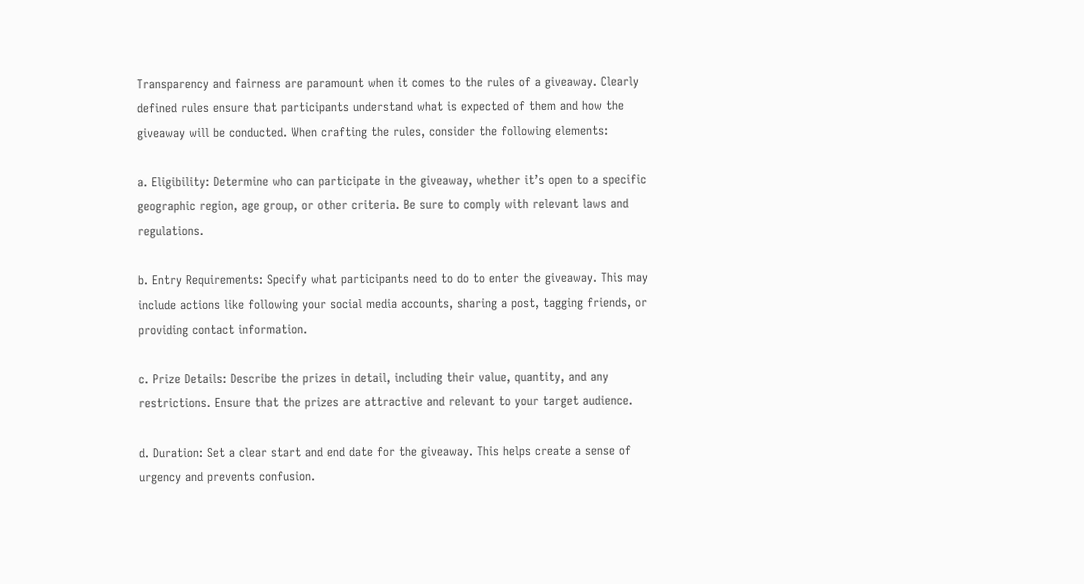Transparency and fairness are paramount when it comes to the rules of a giveaway. Clearly defined rules ensure that participants understand what is expected of them and how the giveaway will be conducted. When crafting the rules, consider the following elements:

a. Eligibility: Determine who can participate in the giveaway, whether it’s open to a specific geographic region, age group, or other criteria. Be sure to comply with relevant laws and regulations.

b. Entry Requirements: Specify what participants need to do to enter the giveaway. This may include actions like following your social media accounts, sharing a post, tagging friends, or providing contact information.

c. Prize Details: Describe the prizes in detail, including their value, quantity, and any restrictions. Ensure that the prizes are attractive and relevant to your target audience.

d. Duration: Set a clear start and end date for the giveaway. This helps create a sense of urgency and prevents confusion.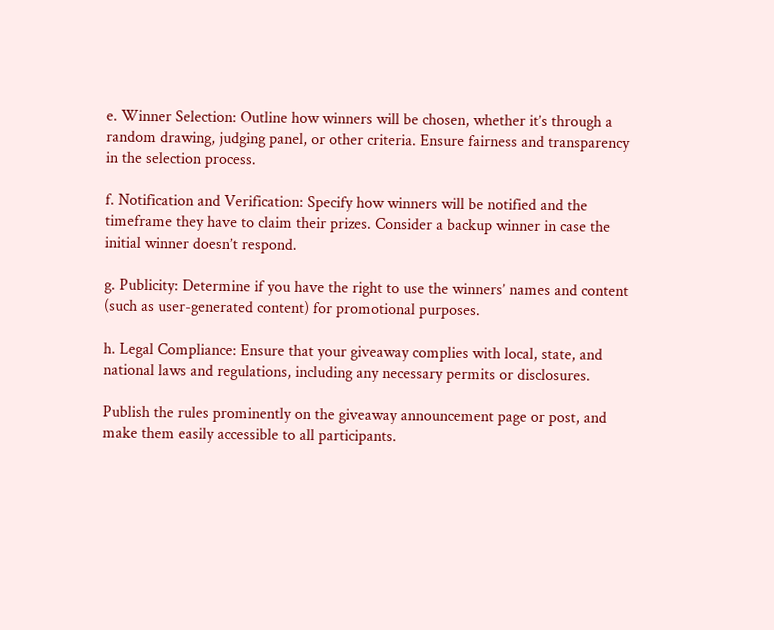e. Winner Selection: Outline how winners will be chosen, whether it’s through a random drawing, judging panel, or other criteria. Ensure fairness and transparency in the selection process.

f. Notification and Verification: Specify how winners will be notified and the timeframe they have to claim their prizes. Consider a backup winner in case the initial winner doesn’t respond.

g. Publicity: Determine if you have the right to use the winners’ names and content (such as user-generated content) for promotional purposes.

h. Legal Compliance: Ensure that your giveaway complies with local, state, and national laws and regulations, including any necessary permits or disclosures.

Publish the rules prominently on the giveaway announcement page or post, and make them easily accessible to all participants.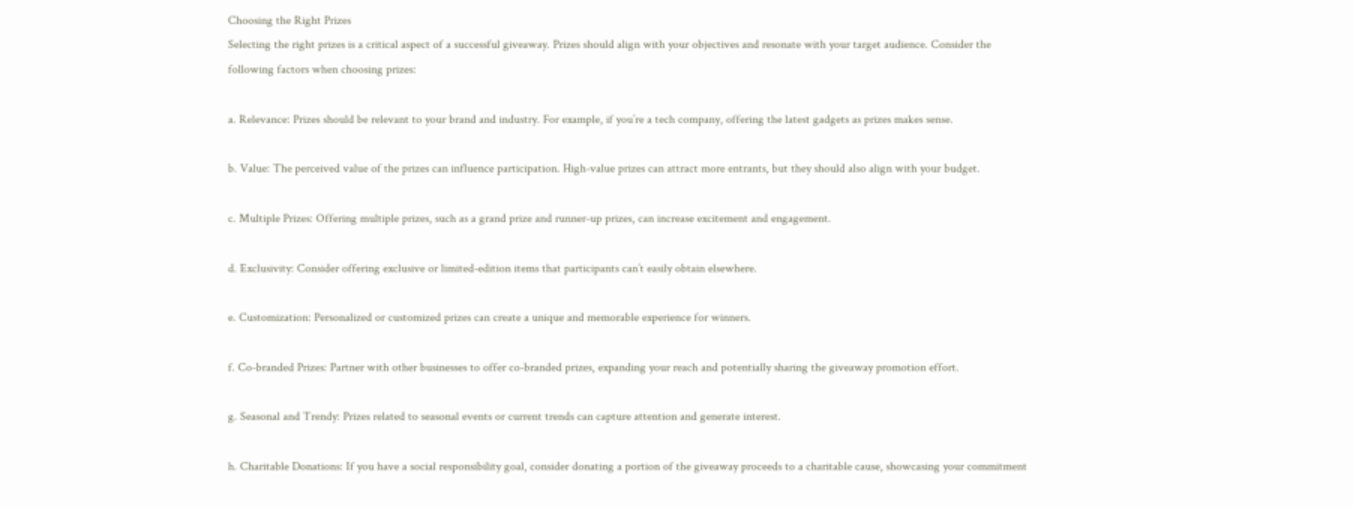Choosing the Right Prizes
Selecting the right prizes is a critical aspect of a successful giveaway. Prizes should align with your objectives and resonate with your target audience. Consider the following factors when choosing prizes:

a. Relevance: Prizes should be relevant to your brand and industry. For example, if you’re a tech company, offering the latest gadgets as prizes makes sense.

b. Value: The perceived value of the prizes can influence participation. High-value prizes can attract more entrants, but they should also align with your budget.

c. Multiple Prizes: Offering multiple prizes, such as a grand prize and runner-up prizes, can increase excitement and engagement.

d. Exclusivity: Consider offering exclusive or limited-edition items that participants can’t easily obtain elsewhere.

e. Customization: Personalized or customized prizes can create a unique and memorable experience for winners.

f. Co-branded Prizes: Partner with other businesses to offer co-branded prizes, expanding your reach and potentially sharing the giveaway promotion effort.

g. Seasonal and Trendy: Prizes related to seasonal events or current trends can capture attention and generate interest.

h. Charitable Donations: If you have a social responsibility goal, consider donating a portion of the giveaway proceeds to a charitable cause, showcasing your commitment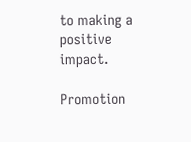to making a positive impact.

Promotion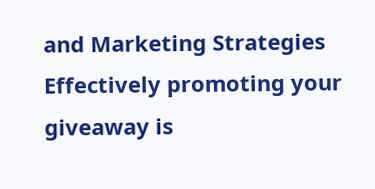and Marketing Strategies
Effectively promoting your giveaway is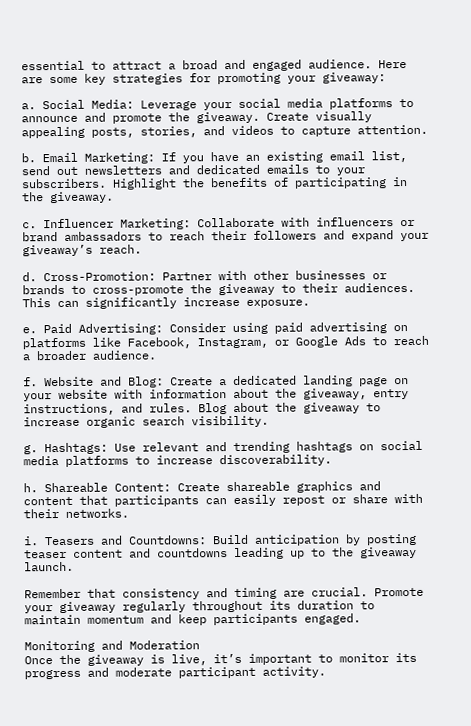essential to attract a broad and engaged audience. Here are some key strategies for promoting your giveaway:

a. Social Media: Leverage your social media platforms to announce and promote the giveaway. Create visually appealing posts, stories, and videos to capture attention.

b. Email Marketing: If you have an existing email list, send out newsletters and dedicated emails to your subscribers. Highlight the benefits of participating in the giveaway.

c. Influencer Marketing: Collaborate with influencers or brand ambassadors to reach their followers and expand your giveaway’s reach.

d. Cross-Promotion: Partner with other businesses or brands to cross-promote the giveaway to their audiences. This can significantly increase exposure.

e. Paid Advertising: Consider using paid advertising on platforms like Facebook, Instagram, or Google Ads to reach a broader audience.

f. Website and Blog: Create a dedicated landing page on your website with information about the giveaway, entry instructions, and rules. Blog about the giveaway to increase organic search visibility.

g. Hashtags: Use relevant and trending hashtags on social media platforms to increase discoverability.

h. Shareable Content: Create shareable graphics and content that participants can easily repost or share with their networks.

i. Teasers and Countdowns: Build anticipation by posting teaser content and countdowns leading up to the giveaway launch.

Remember that consistency and timing are crucial. Promote your giveaway regularly throughout its duration to maintain momentum and keep participants engaged.

Monitoring and Moderation
Once the giveaway is live, it’s important to monitor its progress and moderate participant activity.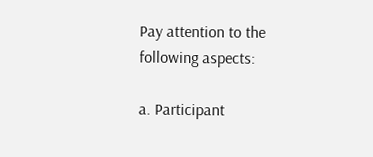Pay attention to the following aspects:

a. Participant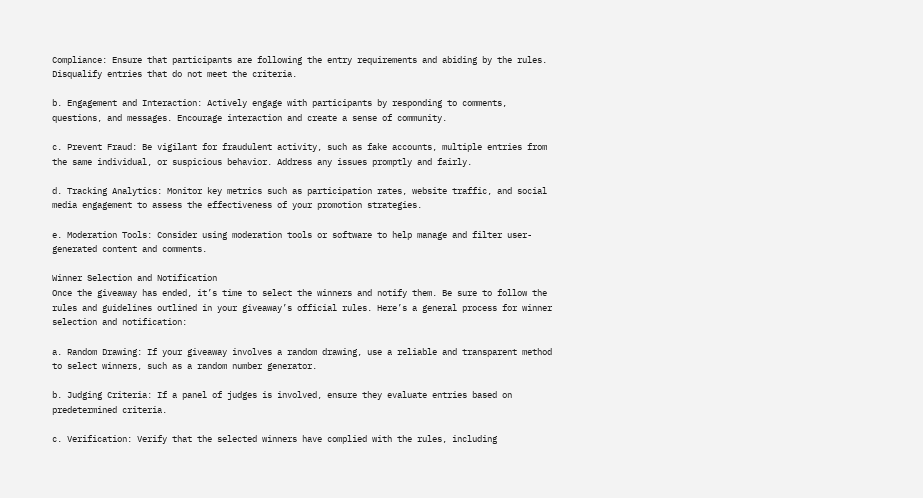Compliance: Ensure that participants are following the entry requirements and abiding by the rules. Disqualify entries that do not meet the criteria.

b. Engagement and Interaction: Actively engage with participants by responding to comments, questions, and messages. Encourage interaction and create a sense of community.

c. Prevent Fraud: Be vigilant for fraudulent activity, such as fake accounts, multiple entries from the same individual, or suspicious behavior. Address any issues promptly and fairly.

d. Tracking Analytics: Monitor key metrics such as participation rates, website traffic, and social media engagement to assess the effectiveness of your promotion strategies.

e. Moderation Tools: Consider using moderation tools or software to help manage and filter user-generated content and comments.

Winner Selection and Notification
Once the giveaway has ended, it’s time to select the winners and notify them. Be sure to follow the rules and guidelines outlined in your giveaway’s official rules. Here’s a general process for winner selection and notification:

a. Random Drawing: If your giveaway involves a random drawing, use a reliable and transparent method to select winners, such as a random number generator.

b. Judging Criteria: If a panel of judges is involved, ensure they evaluate entries based on predetermined criteria.

c. Verification: Verify that the selected winners have complied with the rules, including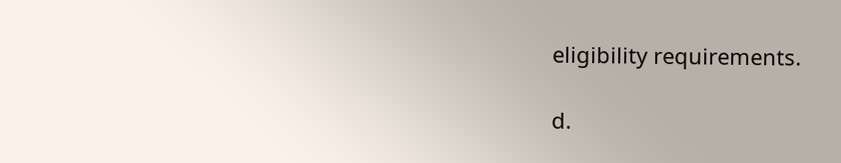eligibility requirements.

d.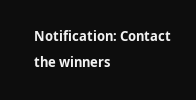Notification: Contact the winners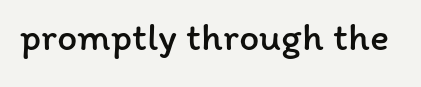promptly through the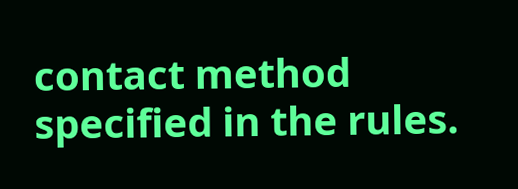contact method specified in the rules.